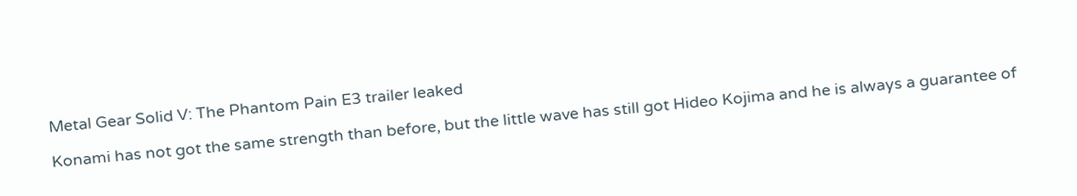Metal Gear Solid V: The Phantom Pain E3 trailer leaked

Konami has not got the same strength than before, but the little wave has still got Hideo Kojima and he is always a guarantee of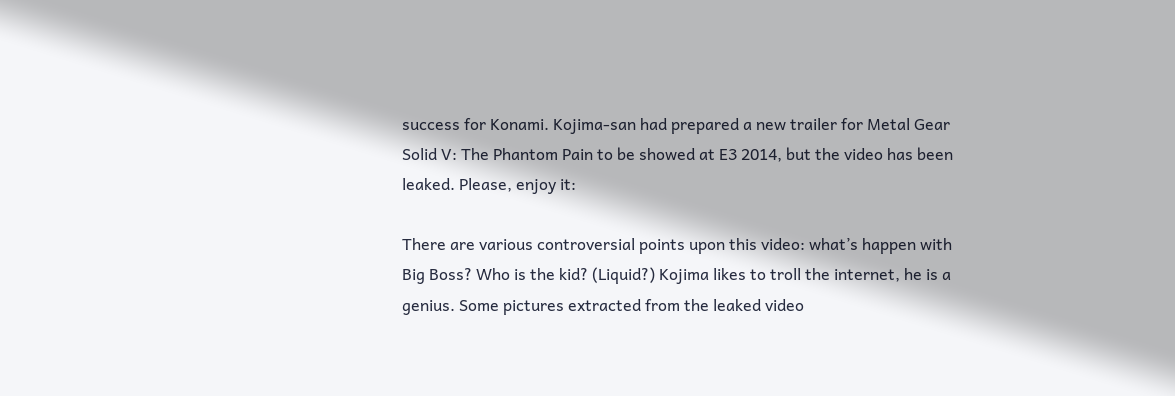success for Konami. Kojima-san had prepared a new trailer for Metal Gear Solid V: The Phantom Pain to be showed at E3 2014, but the video has been leaked. Please, enjoy it:

There are various controversial points upon this video: what’s happen with Big Boss? Who is the kid? (Liquid?) Kojima likes to troll the internet, he is a genius. Some pictures extracted from the leaked video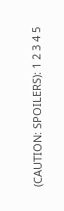(CAUTION: SPOILERS): 1 2 3 4 5